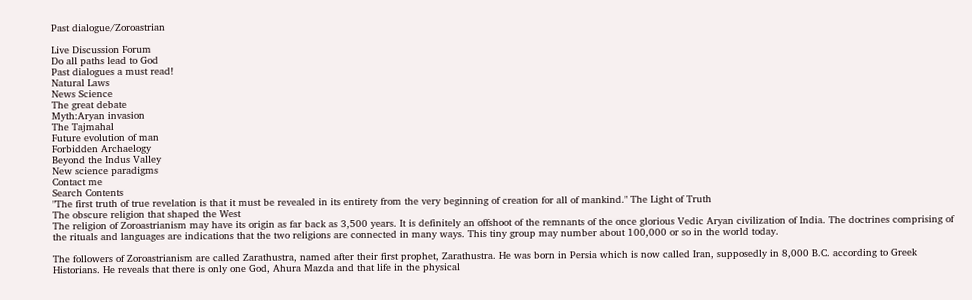Past dialogue/Zoroastrian

Live Discussion Forum
Do all paths lead to God
Past dialogues a must read!
Natural Laws
News Science
The great debate
Myth:Aryan invasion
The Tajmahal
Future evolution of man
Forbidden Archaelogy
Beyond the Indus Valley
New science paradigms
Contact me
Search Contents
"The first truth of true revelation is that it must be revealed in its entirety from the very beginning of creation for all of mankind." The Light of Truth
The obscure religion that shaped the West
The religion of Zoroastrianism may have its origin as far back as 3,500 years. It is definitely an offshoot of the remnants of the once glorious Vedic Aryan civilization of India. The doctrines comprising of the rituals and languages are indications that the two religions are connected in many ways. This tiny group may number about 100,000 or so in the world today.

The followers of Zoroastrianism are called Zarathustra, named after their first prophet, Zarathustra. He was born in Persia which is now called Iran, supposedly in 8,000 B.C. according to Greek Historians. He reveals that there is only one God, Ahura Mazda and that life in the physical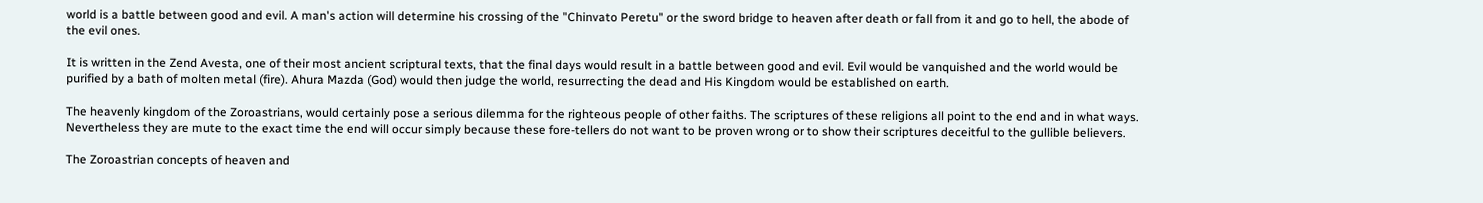world is a battle between good and evil. A man's action will determine his crossing of the "Chinvato Peretu" or the sword bridge to heaven after death or fall from it and go to hell, the abode of the evil ones.

It is written in the Zend Avesta, one of their most ancient scriptural texts, that the final days would result in a battle between good and evil. Evil would be vanquished and the world would be purified by a bath of molten metal (fire). Ahura Mazda (God) would then judge the world, resurrecting the dead and His Kingdom would be established on earth.

The heavenly kingdom of the Zoroastrians, would certainly pose a serious dilemma for the righteous people of other faiths. The scriptures of these religions all point to the end and in what ways. Nevertheless they are mute to the exact time the end will occur simply because these fore-tellers do not want to be proven wrong or to show their scriptures deceitful to the gullible believers.

The Zoroastrian concepts of heaven and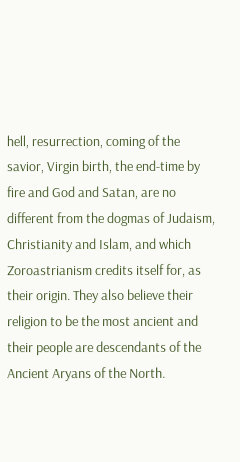hell, resurrection, coming of the savior, Virgin birth, the end-time by fire and God and Satan, are no different from the dogmas of Judaism, Christianity and Islam, and which Zoroastrianism credits itself for, as their origin. They also believe their religion to be the most ancient and their people are descendants of the Ancient Aryans of the North.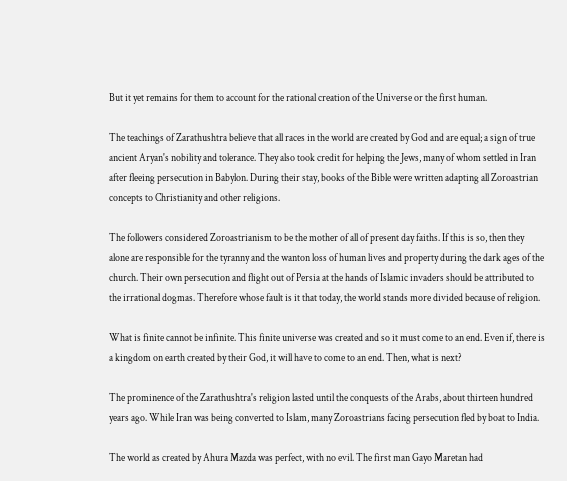But it yet remains for them to account for the rational creation of the Universe or the first human.

The teachings of Zarathushtra believe that all races in the world are created by God and are equal; a sign of true ancient Aryan's nobility and tolerance. They also took credit for helping the Jews, many of whom settled in Iran after fleeing persecution in Babylon. During their stay, books of the Bible were written adapting all Zoroastrian concepts to Christianity and other religions.

The followers considered Zoroastrianism to be the mother of all of present day faiths. If this is so, then they alone are responsible for the tyranny and the wanton loss of human lives and property during the dark ages of the church. Their own persecution and flight out of Persia at the hands of Islamic invaders should be attributed to the irrational dogmas. Therefore whose fault is it that today, the world stands more divided because of religion.

What is finite cannot be infinite. This finite universe was created and so it must come to an end. Even if, there is a kingdom on earth created by their God, it will have to come to an end. Then, what is next?

The prominence of the Zarathushtra's religion lasted until the conquests of the Arabs, about thirteen hundred years ago. While Iran was being converted to Islam, many Zoroastrians facing persecution fled by boat to India.

The world as created by Ahura Mazda was perfect, with no evil. The first man Gayo Maretan had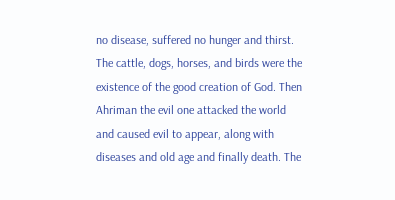no disease, suffered no hunger and thirst. The cattle, dogs, horses, and birds were the existence of the good creation of God. Then Ahriman the evil one attacked the world and caused evil to appear, along with diseases and old age and finally death. The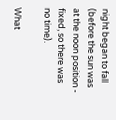night began to fall (before the sun was at the noon position - fixed, so there was no time).

What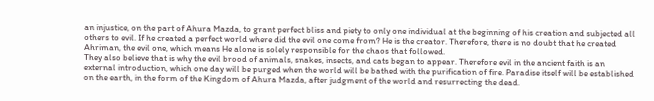an injustice, on the part of Ahura Mazda, to grant perfect bliss and piety to only one individual at the beginning of his creation and subjected all others to evil. If he created a perfect world where did the evil one come from? He is the creator. Therefore, there is no doubt that he created Ahriman, the evil one, which means He alone is solely responsible for the chaos that followed.
They also believe that is why the evil brood of animals, snakes, insects, and cats began to appear. Therefore evil in the ancient faith is an external introduction, which one day will be purged when the world will be bathed with the purification of fire. Paradise itself will be established on the earth, in the form of the Kingdom of Ahura Mazda, after judgment of the world and resurrecting the dead.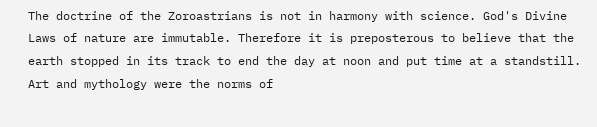The doctrine of the Zoroastrians is not in harmony with science. God's Divine Laws of nature are immutable. Therefore it is preposterous to believe that the earth stopped in its track to end the day at noon and put time at a standstill. Art and mythology were the norms of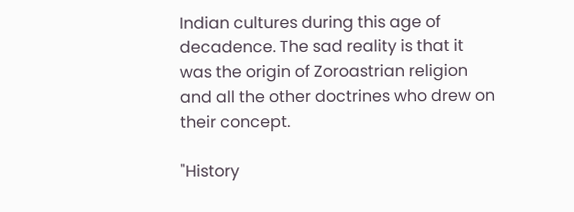Indian cultures during this age of decadence. The sad reality is that it was the origin of Zoroastrian religion and all the other doctrines who drew on their concept.

"History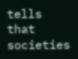tells that societies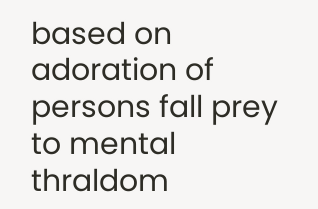based on adoration of persons fall prey to mental thraldom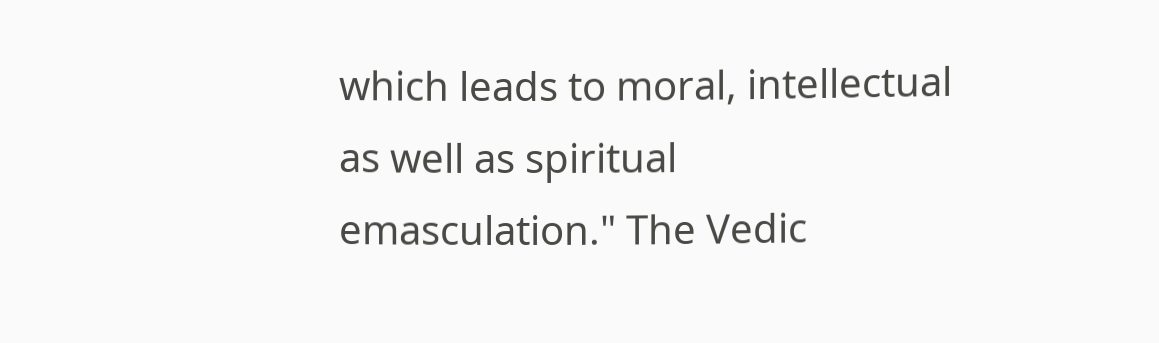which leads to moral, intellectual as well as spiritual emasculation." The Vedic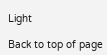Light

Back to top of page